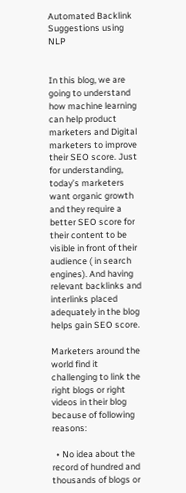Automated Backlink Suggestions using NLP


In this blog, we are going to understand how machine learning can help product marketers and Digital marketers to improve their SEO score. Just for understanding, today’s marketers want organic growth and they require a better SEO score for their content to be visible in front of their audience ( in search engines). And having relevant backlinks and interlinks placed adequately in the blog helps gain SEO score.

Marketers around the world find it challenging to link the right blogs or right videos in their blog because of following reasons:

  • No idea about the record of hundred and thousands of blogs or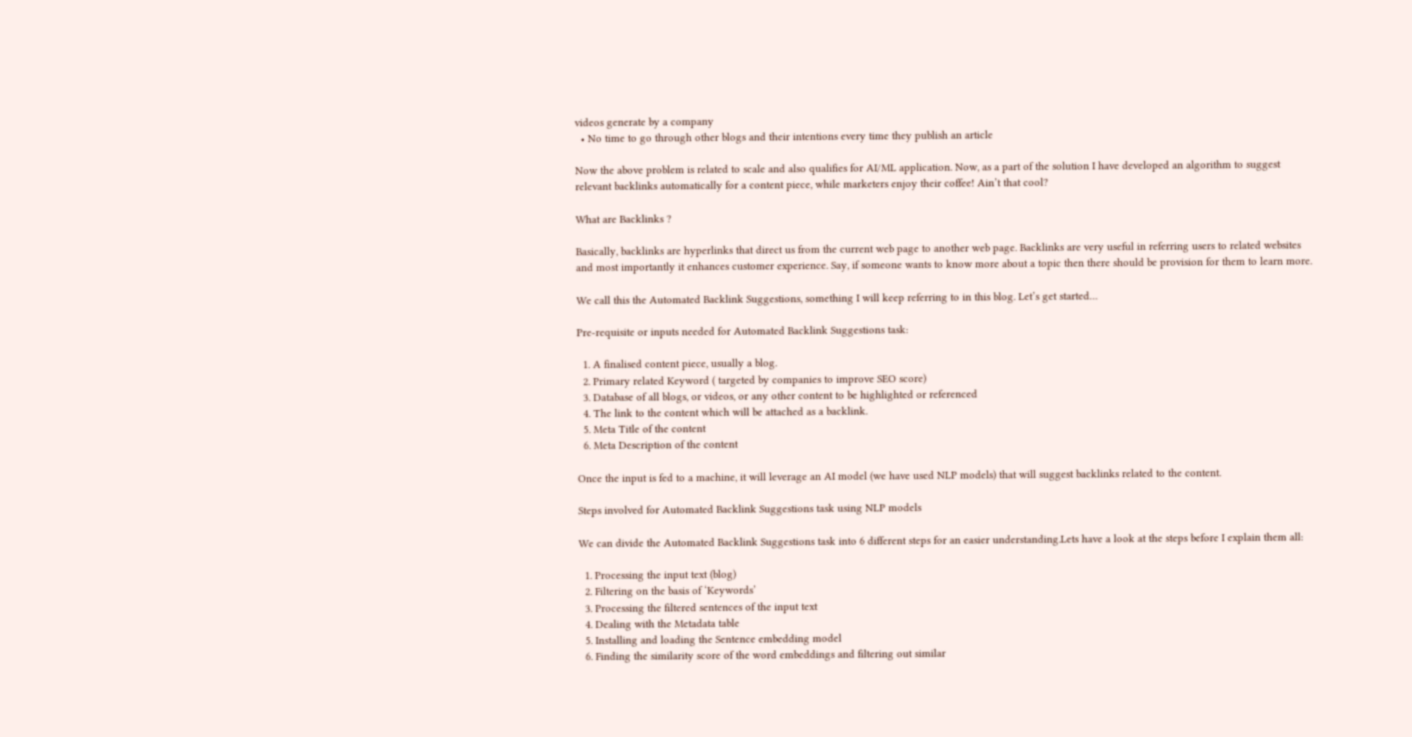videos generate by a company
  • No time to go through other blogs and their intentions every time they publish an article

Now the above problem is related to scale and also qualifies for AI/ML application. Now, as a part of the solution I have developed an algorithm to suggest relevant backlinks automatically for a content piece, while marketers enjoy their coffee! Ain’t that cool?

What are Backlinks ?

Basically, backlinks are hyperlinks that direct us from the current web page to another web page. Backlinks are very useful in referring users to related websites and most importantly it enhances customer experience. Say, if someone wants to know more about a topic then there should be provision for them to learn more.

We call this the Automated Backlink Suggestions, something I will keep referring to in this blog. Let’s get started…

Pre-requisite or inputs needed for Automated Backlink Suggestions task:

  1. A finalised content piece, usually a blog.
  2. Primary related Keyword ( targeted by companies to improve SEO score)
  3. Database of all blogs, or videos, or any other content to be highlighted or referenced
  4. The link to the content which will be attached as a backlink.
  5. Meta Title of the content
  6. Meta Description of the content

Once the input is fed to a machine, it will leverage an AI model (we have used NLP models) that will suggest backlinks related to the content.

Steps involved for Automated Backlink Suggestions task using NLP models

We can divide the Automated Backlink Suggestions task into 6 different steps for an easier understanding.Lets have a look at the steps before I explain them all:

  1. Processing the input text (blog)
  2. Filtering on the basis of ‘Keywords’
  3. Processing the filtered sentences of the input text
  4. Dealing with the Metadata table
  5. Installing and loading the Sentence embedding model
  6. Finding the similarity score of the word embeddings and filtering out similar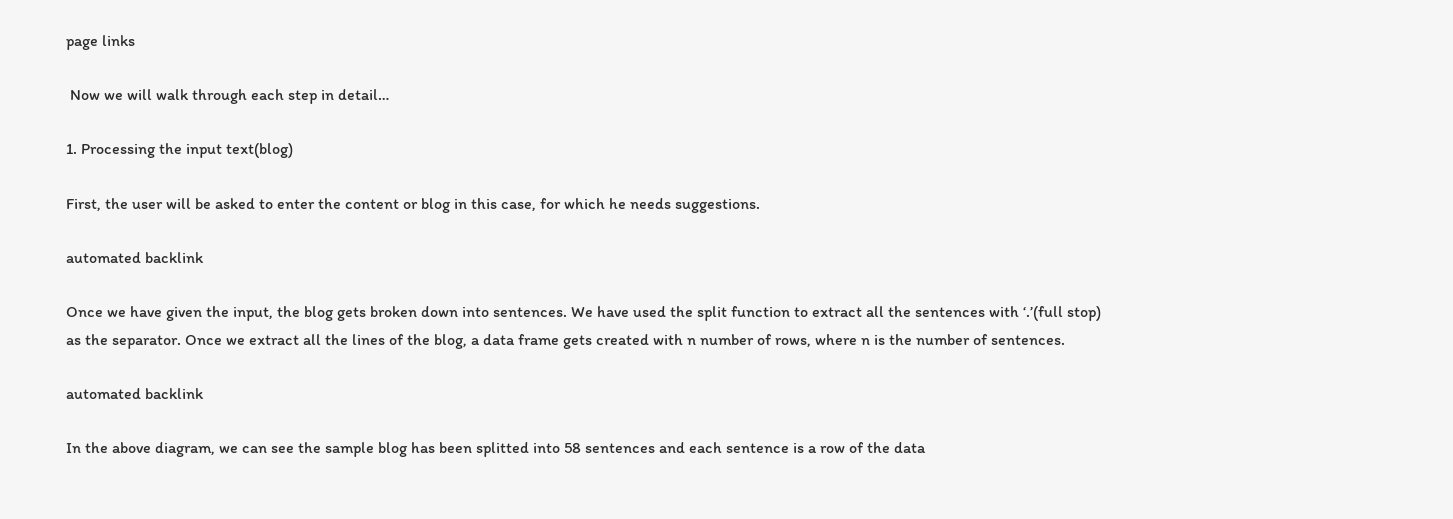page links

 Now we will walk through each step in detail…

1. Processing the input text(blog)

First, the user will be asked to enter the content or blog in this case, for which he needs suggestions.

automated backlink

Once we have given the input, the blog gets broken down into sentences. We have used the split function to extract all the sentences with ‘.’(full stop) as the separator. Once we extract all the lines of the blog, a data frame gets created with n number of rows, where n is the number of sentences.

automated backlink

In the above diagram, we can see the sample blog has been splitted into 58 sentences and each sentence is a row of the data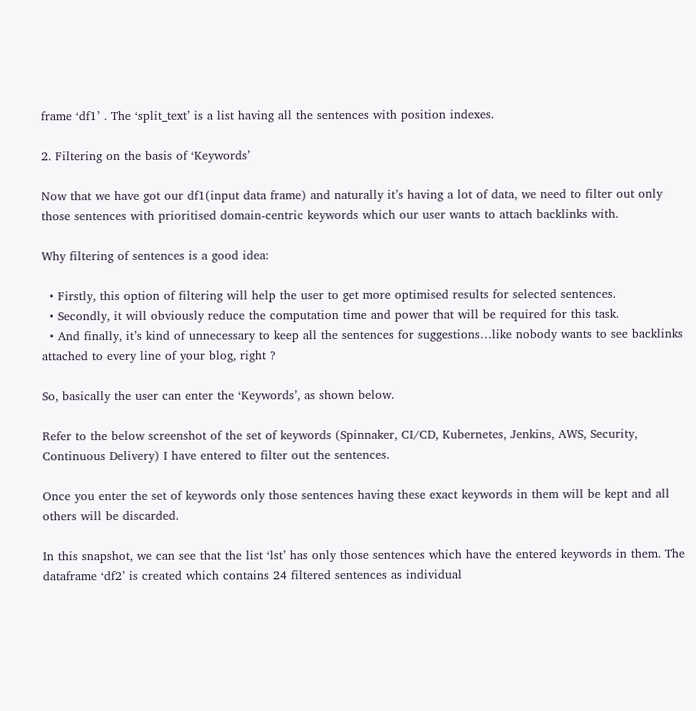frame ‘df1’ . The ‘split_text’ is a list having all the sentences with position indexes.

2. Filtering on the basis of ‘Keywords’

Now that we have got our df1(input data frame) and naturally it’s having a lot of data, we need to filter out only those sentences with prioritised domain-centric keywords which our user wants to attach backlinks with.

Why filtering of sentences is a good idea:

  • Firstly, this option of filtering will help the user to get more optimised results for selected sentences.
  • Secondly, it will obviously reduce the computation time and power that will be required for this task.
  • And finally, it’s kind of unnecessary to keep all the sentences for suggestions…like nobody wants to see backlinks attached to every line of your blog, right ?

So, basically the user can enter the ‘Keywords’, as shown below.

Refer to the below screenshot of the set of keywords (Spinnaker, CI/CD, Kubernetes, Jenkins, AWS, Security, Continuous Delivery) I have entered to filter out the sentences.

Once you enter the set of keywords only those sentences having these exact keywords in them will be kept and all others will be discarded.

In this snapshot, we can see that the list ‘lst’ has only those sentences which have the entered keywords in them. The dataframe ‘df2’ is created which contains 24 filtered sentences as individual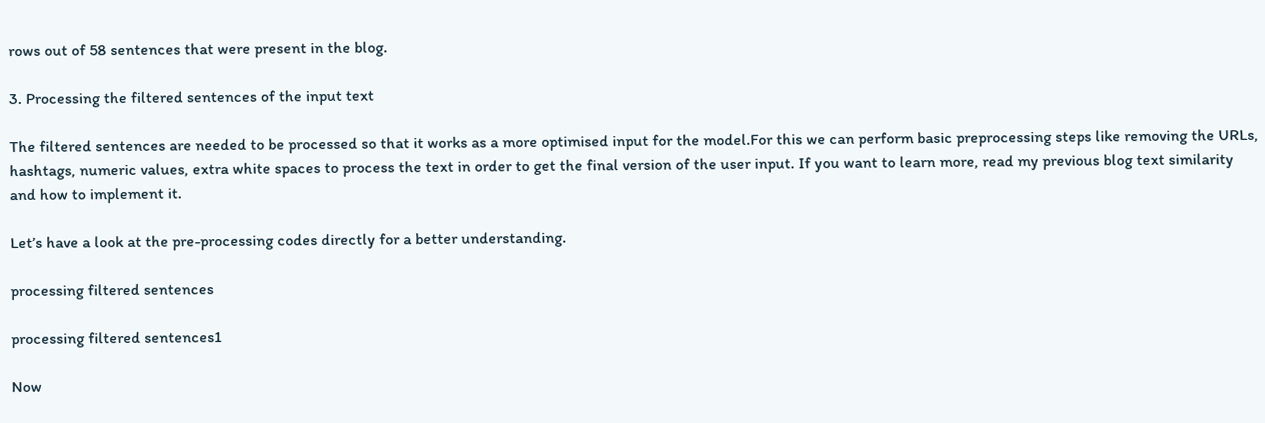rows out of 58 sentences that were present in the blog.

3. Processing the filtered sentences of the input text

The filtered sentences are needed to be processed so that it works as a more optimised input for the model.For this we can perform basic preprocessing steps like removing the URLs, hashtags, numeric values, extra white spaces to process the text in order to get the final version of the user input. If you want to learn more, read my previous blog text similarity and how to implement it.

Let’s have a look at the pre-processing codes directly for a better understanding.

processing filtered sentences

processing filtered sentences1

Now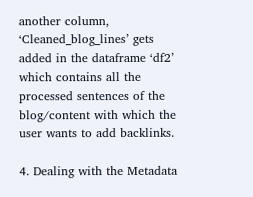another column, ‘Cleaned_blog_lines’ gets added in the dataframe ‘df2’ which contains all the processed sentences of the blog/content with which the user wants to add backlinks.

4. Dealing with the Metadata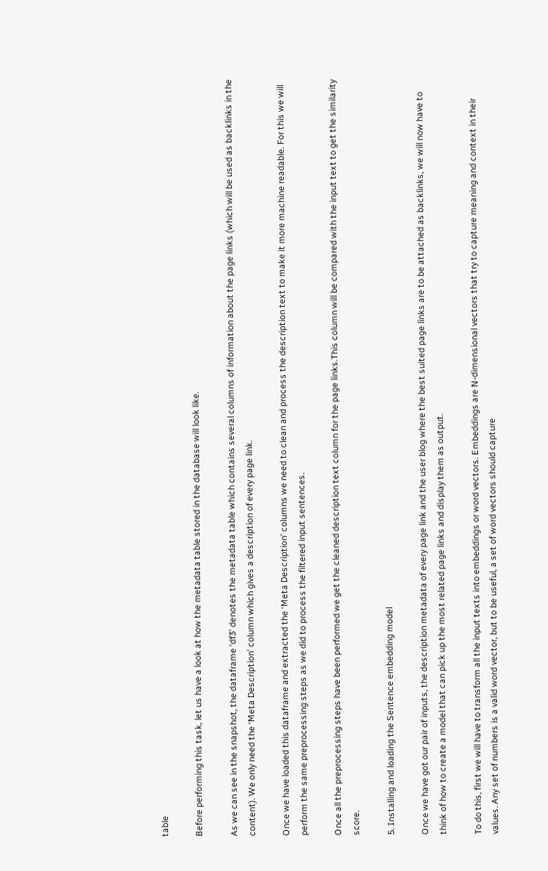table

Before performing this task, let us have a look at how the metadata table stored in the database will look like.

As we can see in the snapshot, the dataframe ‘df3’ denotes the metadata table which contains several columns of information about the page links (which will be used as backlinks in the content). We only need the ‘Meta Description’ column which gives a description of every page link.

Once we have loaded this dataframe and extracted the ‘Meta Description’ columns we need to clean and process the description text to make it more machine readable. For this we will perform the same preprocessing steps as we did to process the filtered input sentences.

Once all the preprocessing steps have been performed we get the cleaned description text column for the page links.This column will be compared with the input text to get the similarity score.

5. Installing and loading the Sentence embedding model

Once we have got our pair of inputs, the description metadata of every page link and the user blog where the best suited page links are to be attached as backlinks, we will now have to think of how to create a model that can pick up the most related page links and display them as output.

To do this, first we will have to transform all the input texts into embeddings or word vectors. Embeddings are N-dimensional vectors that try to capture meaning and context in their values. Any set of numbers is a valid word vector, but to be useful, a set of word vectors should capture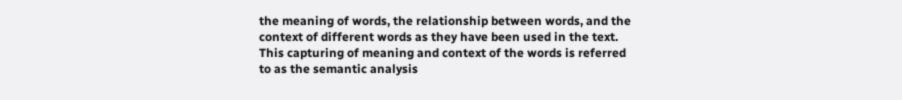the meaning of words, the relationship between words, and the context of different words as they have been used in the text. This capturing of meaning and context of the words is referred to as the semantic analysis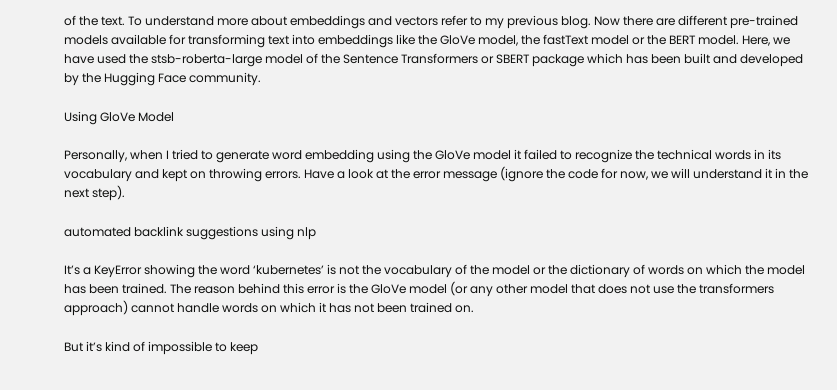of the text. To understand more about embeddings and vectors refer to my previous blog. Now there are different pre-trained models available for transforming text into embeddings like the GloVe model, the fastText model or the BERT model. Here, we have used the stsb-roberta-large model of the Sentence Transformers or SBERT package which has been built and developed by the Hugging Face community.

Using GloVe Model

Personally, when I tried to generate word embedding using the GloVe model it failed to recognize the technical words in its vocabulary and kept on throwing errors. Have a look at the error message (ignore the code for now, we will understand it in the next step).

automated backlink suggestions using nlp

It’s a KeyError showing the word ‘kubernetes’ is not the vocabulary of the model or the dictionary of words on which the model has been trained. The reason behind this error is the GloVe model (or any other model that does not use the transformers approach) cannot handle words on which it has not been trained on.

But it’s kind of impossible to keep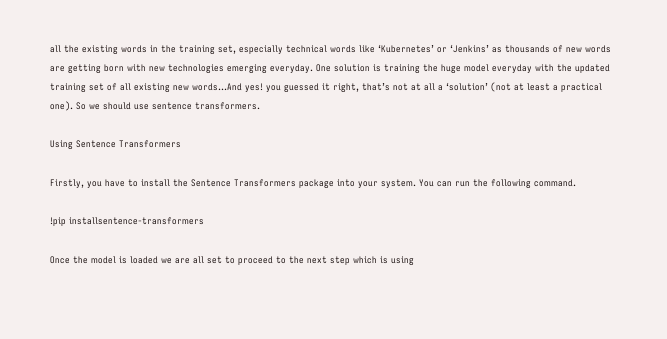all the existing words in the training set, especially technical words like ‘Kubernetes’ or ‘Jenkins’ as thousands of new words are getting born with new technologies emerging everyday. One solution is training the huge model everyday with the updated training set of all existing new words…And yes! you guessed it right, that’s not at all a ‘solution’ (not at least a practical one). So we should use sentence transformers.

Using Sentence Transformers

Firstly, you have to install the Sentence Transformers package into your system. You can run the following command.

!pip installsentence-transformers

Once the model is loaded we are all set to proceed to the next step which is using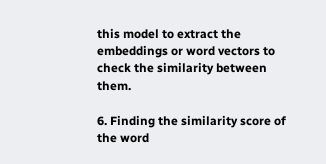this model to extract the embeddings or word vectors to check the similarity between them.

6. Finding the similarity score of the word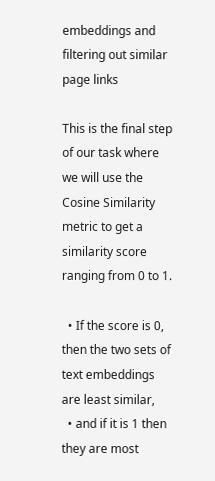embeddings and filtering out similar page links

This is the final step of our task where we will use the Cosine Similarity metric to get a similarity score ranging from 0 to 1.

  • If the score is 0, then the two sets of text embeddings are least similar,
  • and if it is 1 then they are most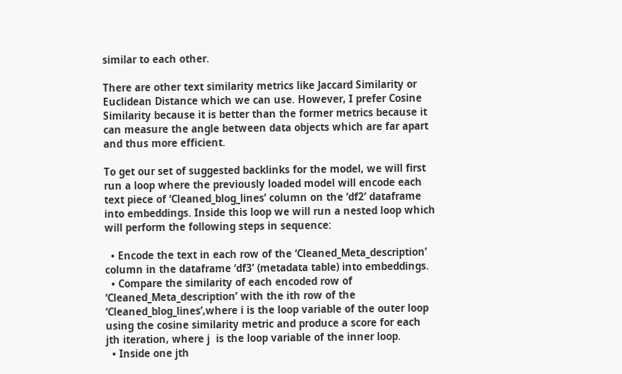similar to each other.

There are other text similarity metrics like Jaccard Similarity or Euclidean Distance which we can use. However, I prefer Cosine Similarity because it is better than the former metrics because it can measure the angle between data objects which are far apart and thus more efficient.

To get our set of suggested backlinks for the model, we will first run a loop where the previously loaded model will encode each text piece of ‘Cleaned_blog_lines’ column on the ‘df2’ dataframe into embeddings. Inside this loop we will run a nested loop which will perform the following steps in sequence:

  • Encode the text in each row of the ‘Cleaned_Meta_description’ column in the dataframe ‘df3’ (metadata table) into embeddings.
  • Compare the similarity of each encoded row of ‘Cleaned_Meta_description’ with the ith row of the ‘Cleaned_blog_lines’,where i is the loop variable of the outer loop using the cosine similarity metric and produce a score for each jth iteration, where j  is the loop variable of the inner loop.
  • Inside one jth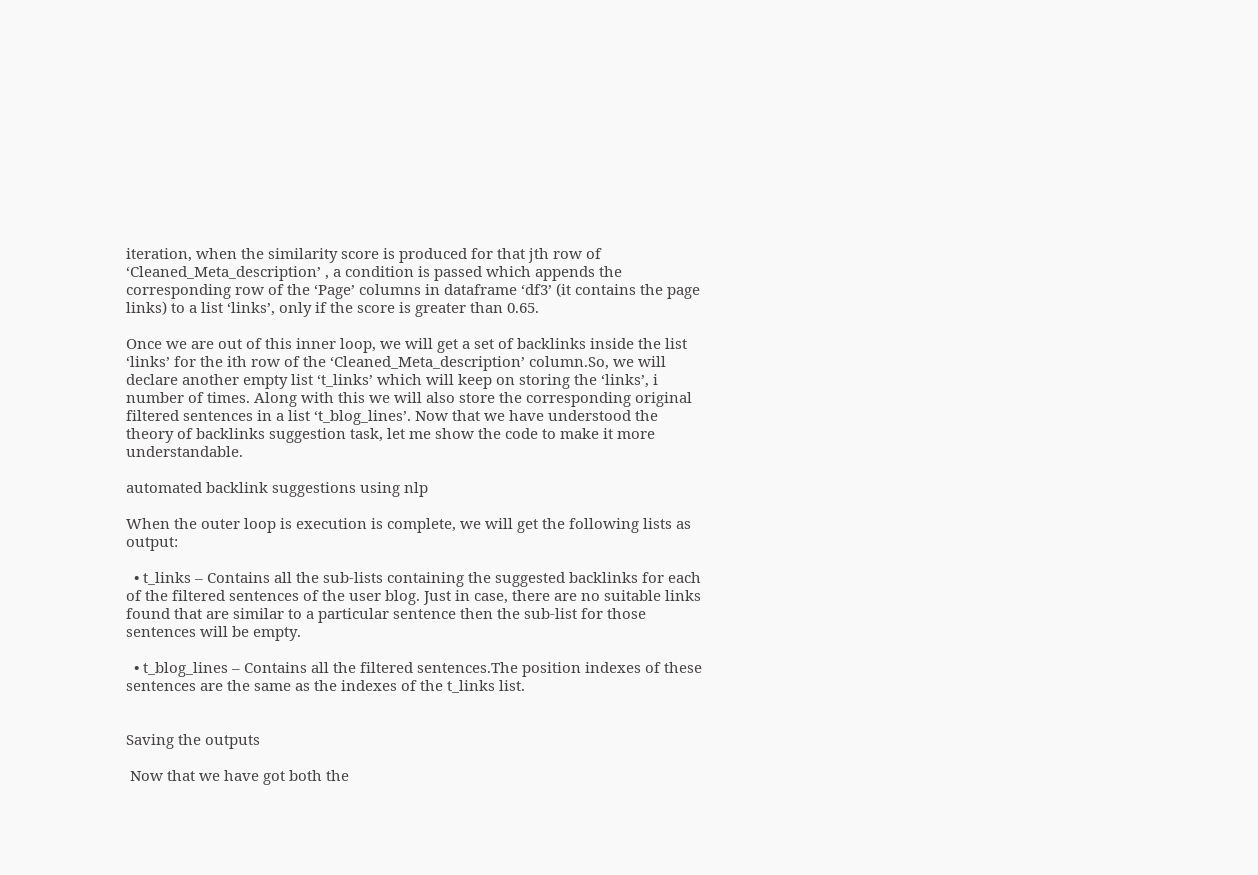iteration, when the similarity score is produced for that jth row of ‘Cleaned_Meta_description’ , a condition is passed which appends the corresponding row of the ‘Page’ columns in dataframe ‘df3’ (it contains the page links) to a list ‘links’, only if the score is greater than 0.65.

Once we are out of this inner loop, we will get a set of backlinks inside the list ‘links’ for the ith row of the ‘Cleaned_Meta_description’ column.So, we will declare another empty list ‘t_links’ which will keep on storing the ‘links’, i  number of times. Along with this we will also store the corresponding original filtered sentences in a list ‘t_blog_lines’. Now that we have understood the theory of backlinks suggestion task, let me show the code to make it more understandable.

automated backlink suggestions using nlp

When the outer loop is execution is complete, we will get the following lists as output:

  • t_links – Contains all the sub-lists containing the suggested backlinks for each of the filtered sentences of the user blog. Just in case, there are no suitable links found that are similar to a particular sentence then the sub-list for those sentences will be empty.

  • t_blog_lines – Contains all the filtered sentences.The position indexes of these sentences are the same as the indexes of the t_links list.


Saving the outputs

 Now that we have got both the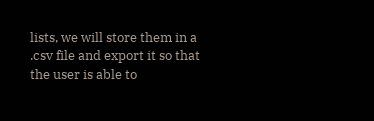lists, we will store them in a .csv file and export it so that the user is able to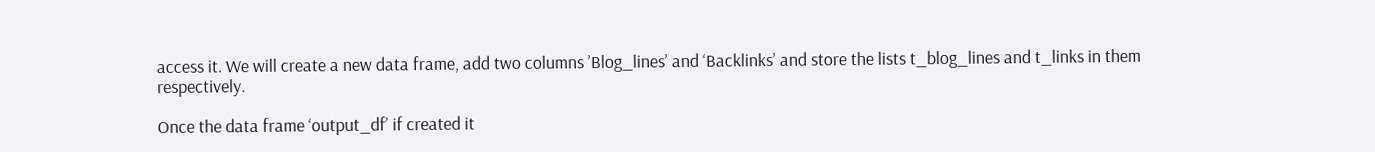access it. We will create a new data frame, add two columns ’Blog_lines’ and ‘Backlinks’ and store the lists t_blog_lines and t_links in them respectively.

Once the data frame ‘output_df’ if created it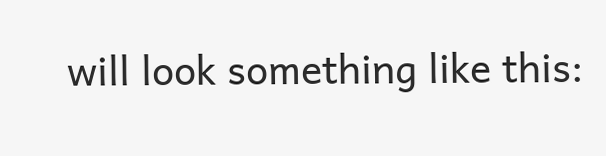will look something like this: